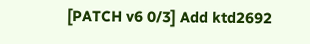[PATCH v6 0/3] Add ktd2692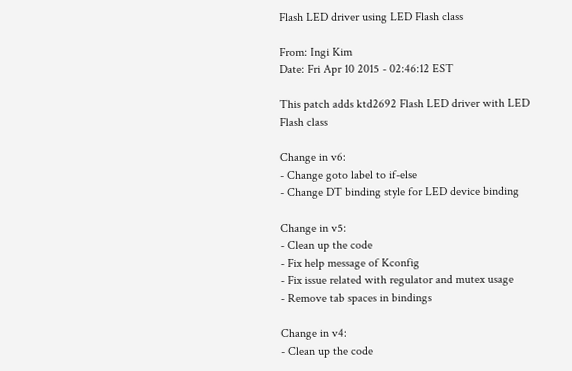Flash LED driver using LED Flash class

From: Ingi Kim
Date: Fri Apr 10 2015 - 02:46:12 EST

This patch adds ktd2692 Flash LED driver with LED Flash class

Change in v6:
- Change goto label to if-else
- Change DT binding style for LED device binding

Change in v5:
- Clean up the code
- Fix help message of Kconfig
- Fix issue related with regulator and mutex usage
- Remove tab spaces in bindings

Change in v4:
- Clean up the code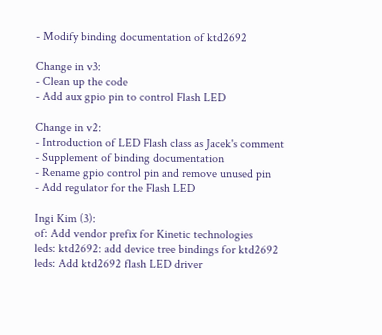- Modify binding documentation of ktd2692

Change in v3:
- Clean up the code
- Add aux gpio pin to control Flash LED

Change in v2:
- Introduction of LED Flash class as Jacek's comment
- Supplement of binding documentation
- Rename gpio control pin and remove unused pin
- Add regulator for the Flash LED

Ingi Kim (3):
of: Add vendor prefix for Kinetic technologies
leds: ktd2692: add device tree bindings for ktd2692
leds: Add ktd2692 flash LED driver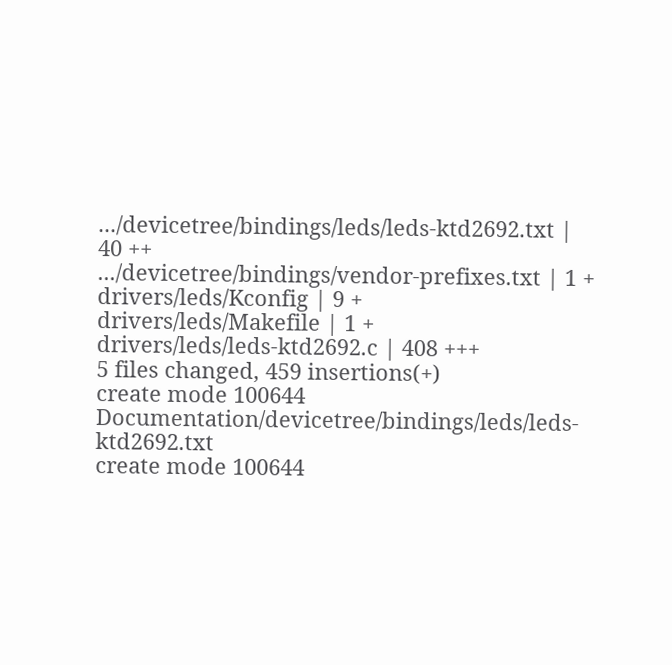.../devicetree/bindings/leds/leds-ktd2692.txt | 40 ++
.../devicetree/bindings/vendor-prefixes.txt | 1 +
drivers/leds/Kconfig | 9 +
drivers/leds/Makefile | 1 +
drivers/leds/leds-ktd2692.c | 408 +++
5 files changed, 459 insertions(+)
create mode 100644 Documentation/devicetree/bindings/leds/leds-ktd2692.txt
create mode 100644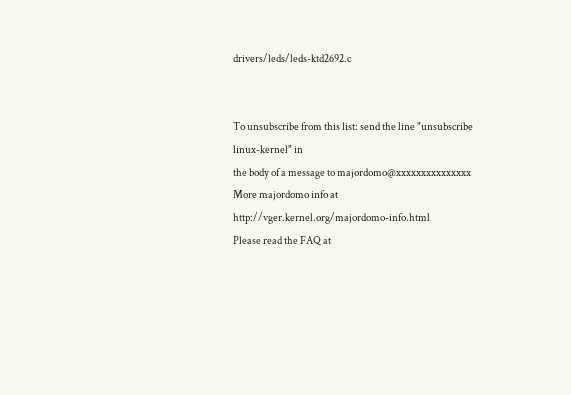drivers/leds/leds-ktd2692.c


To unsubscribe from this list: send the line "unsubscribe linux-kernel" in
the body of a message to majordomo@xxxxxxxxxxxxxxx
More majordomo info at http://vger.kernel.org/majordomo-info.html
Please read the FAQ at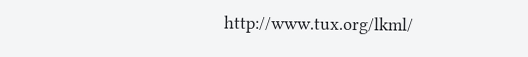http://www.tux.org/lkml/